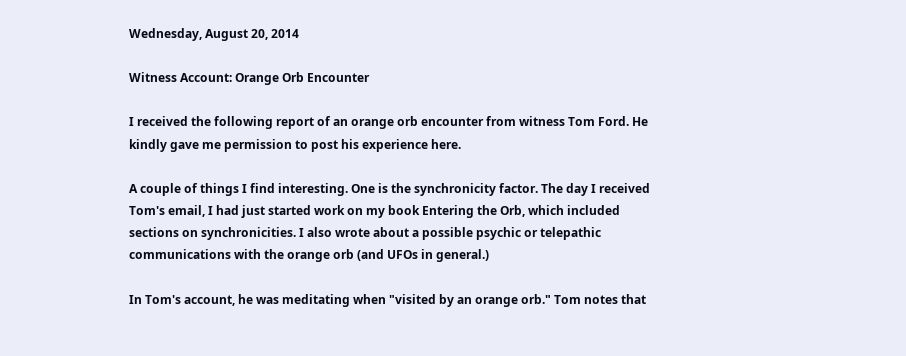Wednesday, August 20, 2014

Witness Account: Orange Orb Encounter

I received the following report of an orange orb encounter from witness Tom Ford. He kindly gave me permission to post his experience here.

A couple of things I find interesting. One is the synchronicity factor. The day I received Tom's email, I had just started work on my book Entering the Orb, which included sections on synchronicities. I also wrote about a possible psychic or telepathic communications with the orange orb (and UFOs in general.)

In Tom's account, he was meditating when "visited by an orange orb." Tom notes that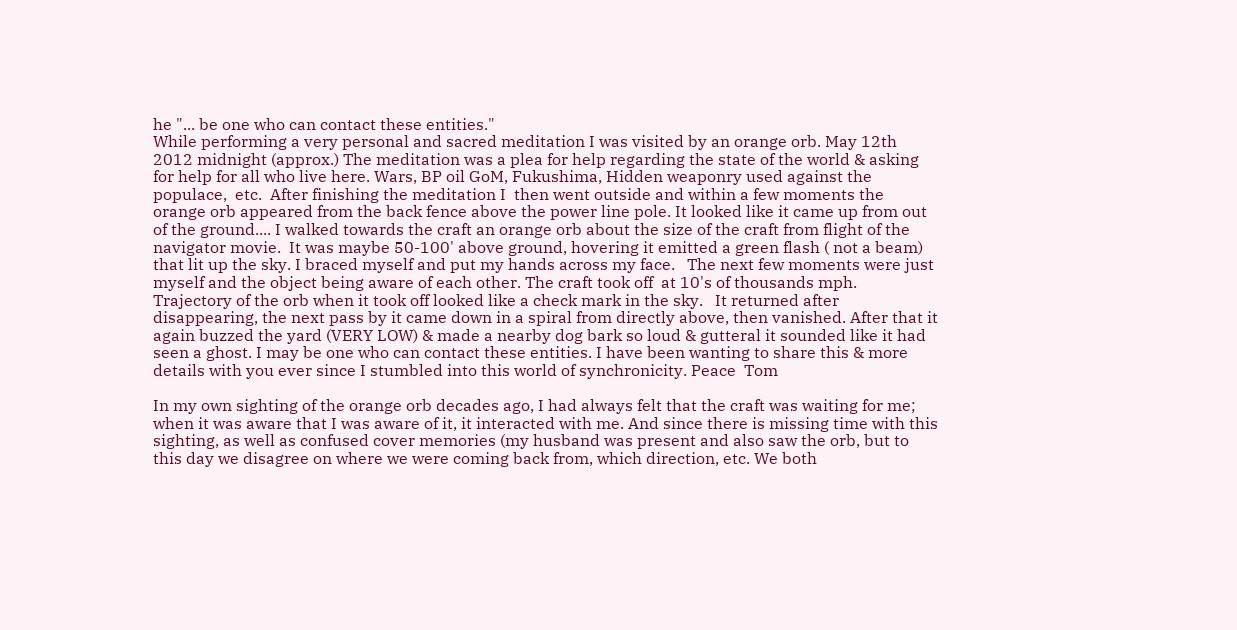he "... be one who can contact these entities."
While performing a very personal and sacred meditation I was visited by an orange orb. May 12th 2012 midnight (approx.) The meditation was a plea for help regarding the state of the world & asking for help for all who live here. Wars, BP oil GoM, Fukushima, Hidden weaponry used against the populace,  etc.  After finishing the meditation I  then went outside and within a few moments the orange orb appeared from the back fence above the power line pole. It looked like it came up from out of the ground.... I walked towards the craft an orange orb about the size of the craft from flight of the navigator movie.  It was maybe 50-100' above ground, hovering it emitted a green flash ( not a beam) that lit up the sky. I braced myself and put my hands across my face.   The next few moments were just myself and the object being aware of each other. The craft took off  at 10's of thousands mph. Trajectory of the orb when it took off looked like a check mark in the sky.   It returned after disappearing, the next pass by it came down in a spiral from directly above, then vanished. After that it again buzzed the yard (VERY LOW) & made a nearby dog bark so loud & gutteral it sounded like it had seen a ghost. I may be one who can contact these entities. I have been wanting to share this & more details with you ever since I stumbled into this world of synchronicity. Peace  Tom

In my own sighting of the orange orb decades ago, I had always felt that the craft was waiting for me; when it was aware that I was aware of it, it interacted with me. And since there is missing time with this sighting, as well as confused cover memories (my husband was present and also saw the orb, but to this day we disagree on where we were coming back from, which direction, etc. We both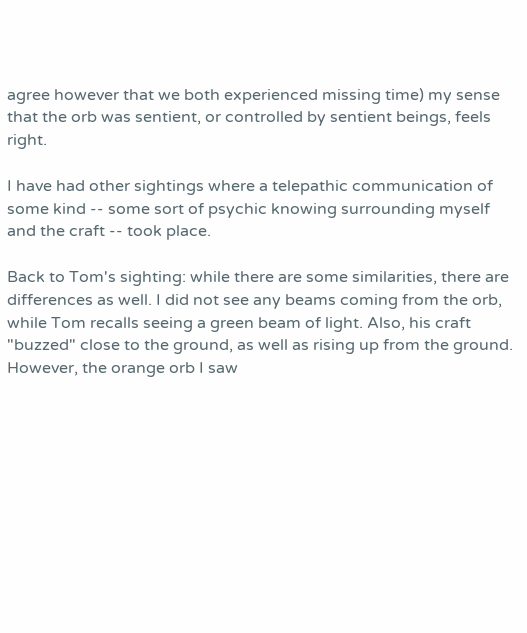agree however that we both experienced missing time) my sense that the orb was sentient, or controlled by sentient beings, feels right.

I have had other sightings where a telepathic communication of some kind -- some sort of psychic knowing surrounding myself and the craft -- took place.

Back to Tom's sighting: while there are some similarities, there are differences as well. I did not see any beams coming from the orb, while Tom recalls seeing a green beam of light. Also, his craft "buzzed" close to the ground, as well as rising up from the ground. However, the orange orb I saw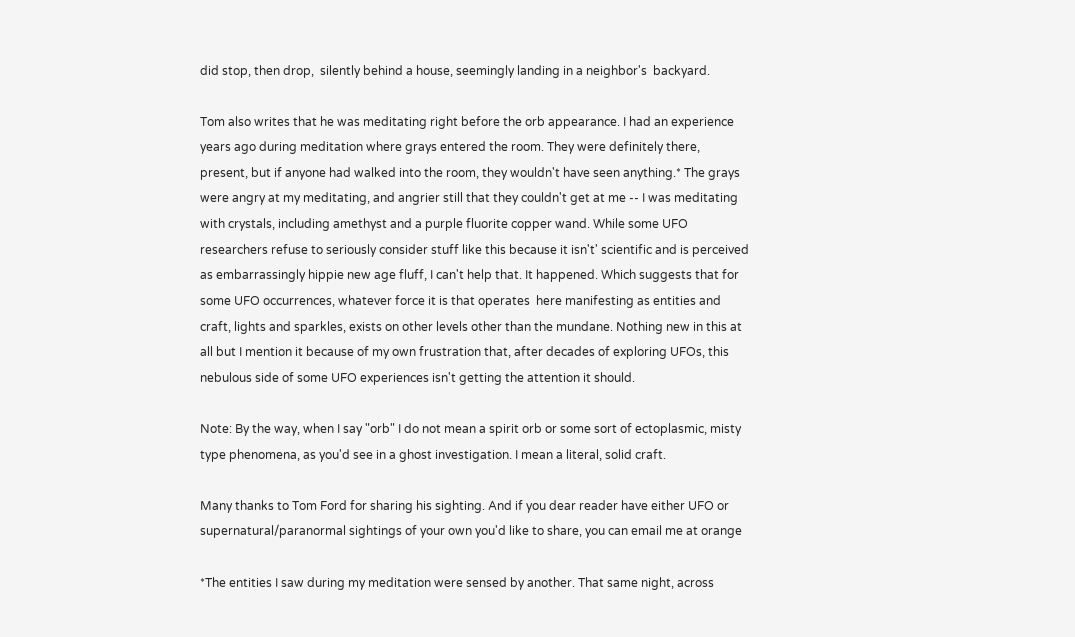did stop, then drop,  silently behind a house, seemingly landing in a neighbor's  backyard.

Tom also writes that he was meditating right before the orb appearance. I had an experience years ago during meditation where grays entered the room. They were definitely there, present, but if anyone had walked into the room, they wouldn't have seen anything.* The grays were angry at my meditating, and angrier still that they couldn't get at me -- I was meditating with crystals, including amethyst and a purple fluorite copper wand. While some UFO researchers refuse to seriously consider stuff like this because it isn't' scientific and is perceived as embarrassingly hippie new age fluff, I can't help that. It happened. Which suggests that for some UFO occurrences, whatever force it is that operates  here manifesting as entities and craft, lights and sparkles, exists on other levels other than the mundane. Nothing new in this at all but I mention it because of my own frustration that, after decades of exploring UFOs, this nebulous side of some UFO experiences isn't getting the attention it should.

Note: By the way, when I say "orb" I do not mean a spirit orb or some sort of ectoplasmic, misty type phenomena, as you'd see in a ghost investigation. I mean a literal, solid craft.

Many thanks to Tom Ford for sharing his sighting. And if you dear reader have either UFO or supernatural/paranormal sightings of your own you'd like to share, you can email me at orange

*The entities I saw during my meditation were sensed by another. That same night, across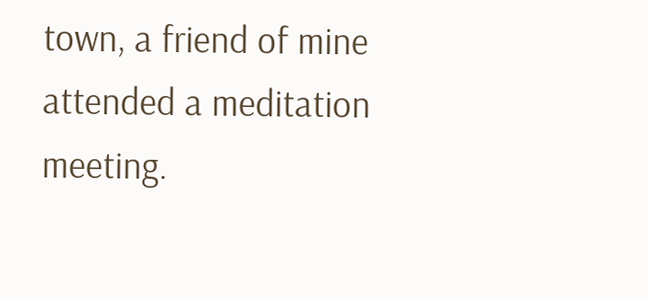town, a friend of mine attended a meditation meeting.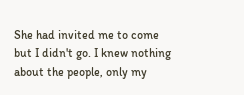She had invited me to come but I didn't go. I knew nothing about the people, only my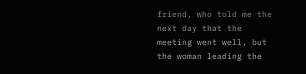friend, who told me the next day that the meeting went well, but the woman leading the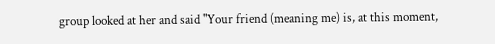group looked at her and said "Your friend (meaning me) is, at this moment,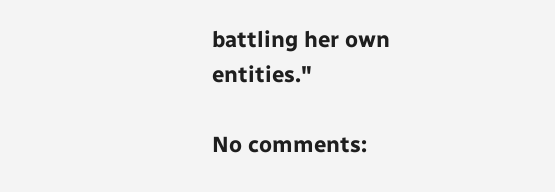battling her own entities."

No comments: